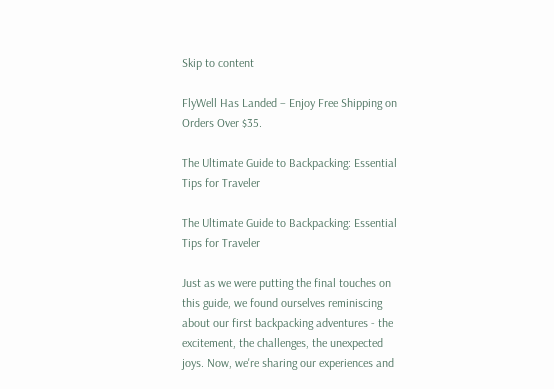Skip to content

FlyWell Has Landed – Enjoy Free Shipping on Orders Over $35.

The Ultimate Guide to Backpacking: Essential Tips for Traveler

The Ultimate Guide to Backpacking: Essential Tips for Traveler

Just as we were putting the final touches on this guide, we found ourselves reminiscing about our first backpacking adventures - the excitement, the challenges, the unexpected joys. Now, we're sharing our experiences and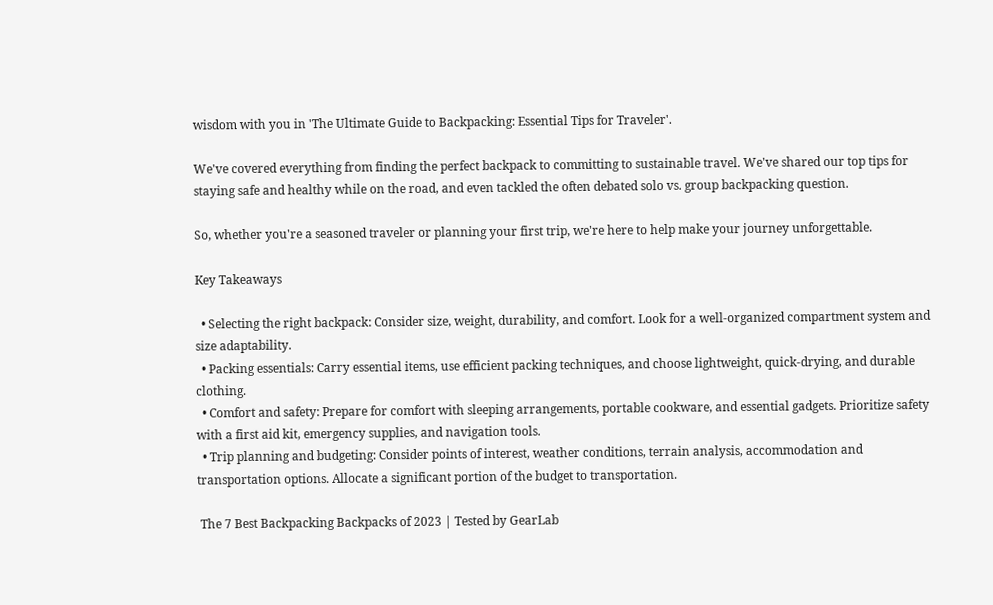wisdom with you in 'The Ultimate Guide to Backpacking: Essential Tips for Traveler'.

We've covered everything from finding the perfect backpack to committing to sustainable travel. We've shared our top tips for staying safe and healthy while on the road, and even tackled the often debated solo vs. group backpacking question.

So, whether you're a seasoned traveler or planning your first trip, we're here to help make your journey unforgettable.

Key Takeaways

  • Selecting the right backpack: Consider size, weight, durability, and comfort. Look for a well-organized compartment system and size adaptability.
  • Packing essentials: Carry essential items, use efficient packing techniques, and choose lightweight, quick-drying, and durable clothing.
  • Comfort and safety: Prepare for comfort with sleeping arrangements, portable cookware, and essential gadgets. Prioritize safety with a first aid kit, emergency supplies, and navigation tools.
  • Trip planning and budgeting: Consider points of interest, weather conditions, terrain analysis, accommodation and transportation options. Allocate a significant portion of the budget to transportation.

 The 7 Best Backpacking Backpacks of 2023 | Tested by GearLab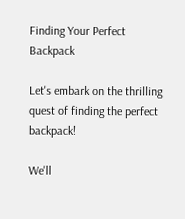Finding Your Perfect Backpack

Let's embark on the thrilling quest of finding the perfect backpack!

We'll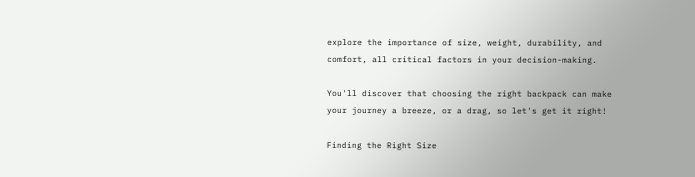explore the importance of size, weight, durability, and comfort, all critical factors in your decision-making.

You'll discover that choosing the right backpack can make your journey a breeze, or a drag, so let's get it right!

Finding the Right Size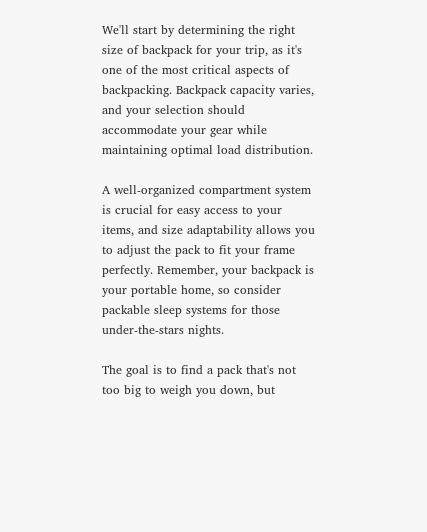We'll start by determining the right size of backpack for your trip, as it's one of the most critical aspects of backpacking. Backpack capacity varies, and your selection should accommodate your gear while maintaining optimal load distribution.

A well-organized compartment system is crucial for easy access to your items, and size adaptability allows you to adjust the pack to fit your frame perfectly. Remember, your backpack is your portable home, so consider packable sleep systems for those under-the-stars nights.

The goal is to find a pack that's not too big to weigh you down, but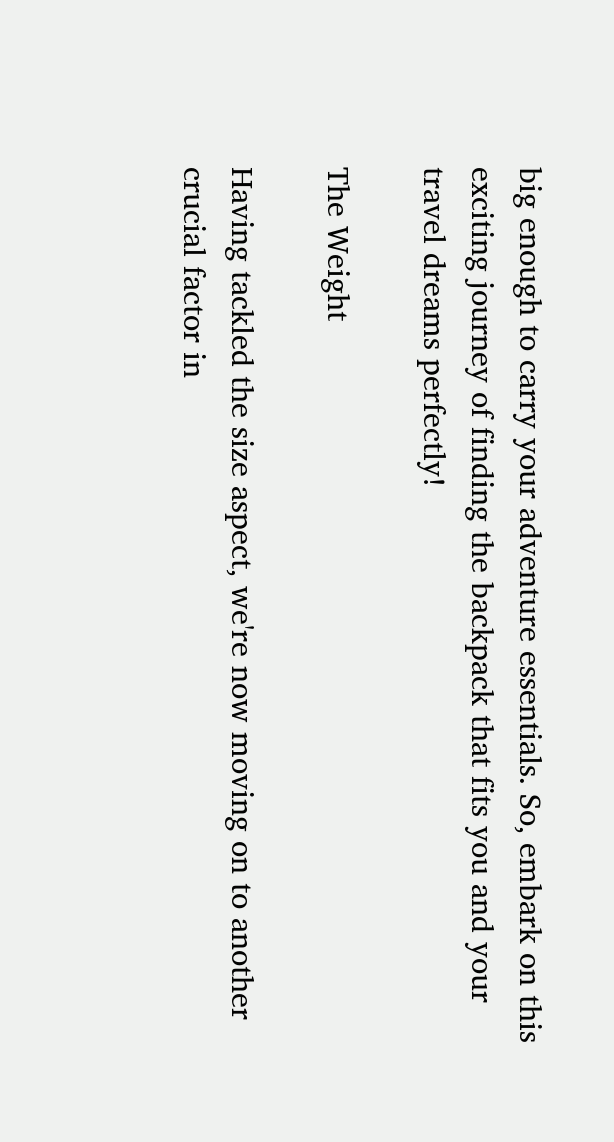big enough to carry your adventure essentials. So, embark on this exciting journey of finding the backpack that fits you and your travel dreams perfectly!

The Weight

Having tackled the size aspect, we're now moving on to another crucial factor in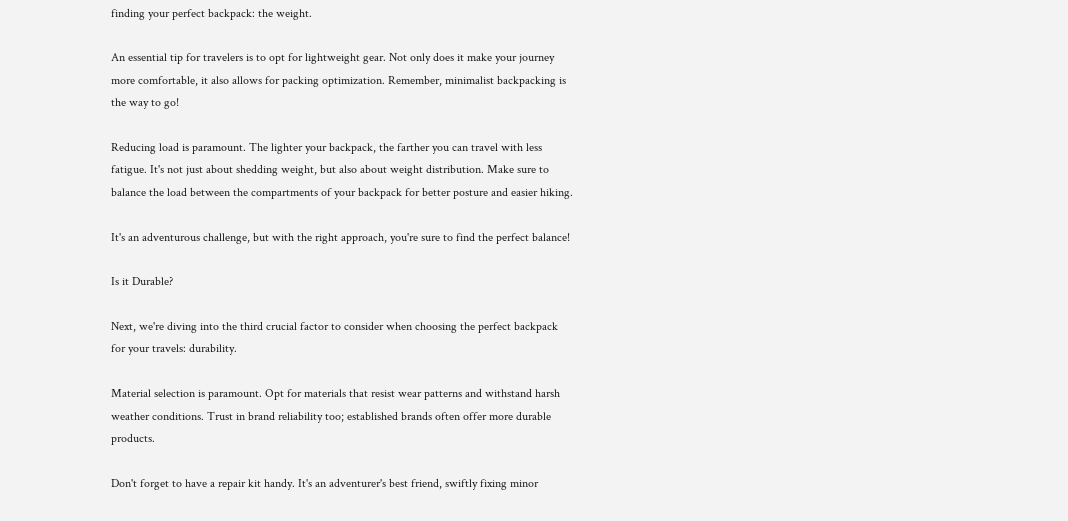finding your perfect backpack: the weight.

An essential tip for travelers is to opt for lightweight gear. Not only does it make your journey more comfortable, it also allows for packing optimization. Remember, minimalist backpacking is the way to go!

Reducing load is paramount. The lighter your backpack, the farther you can travel with less fatigue. It's not just about shedding weight, but also about weight distribution. Make sure to balance the load between the compartments of your backpack for better posture and easier hiking.

It's an adventurous challenge, but with the right approach, you're sure to find the perfect balance!

Is it Durable?

Next, we're diving into the third crucial factor to consider when choosing the perfect backpack for your travels: durability.

Material selection is paramount. Opt for materials that resist wear patterns and withstand harsh weather conditions. Trust in brand reliability too; established brands often offer more durable products.

Don't forget to have a repair kit handy. It's an adventurer's best friend, swiftly fixing minor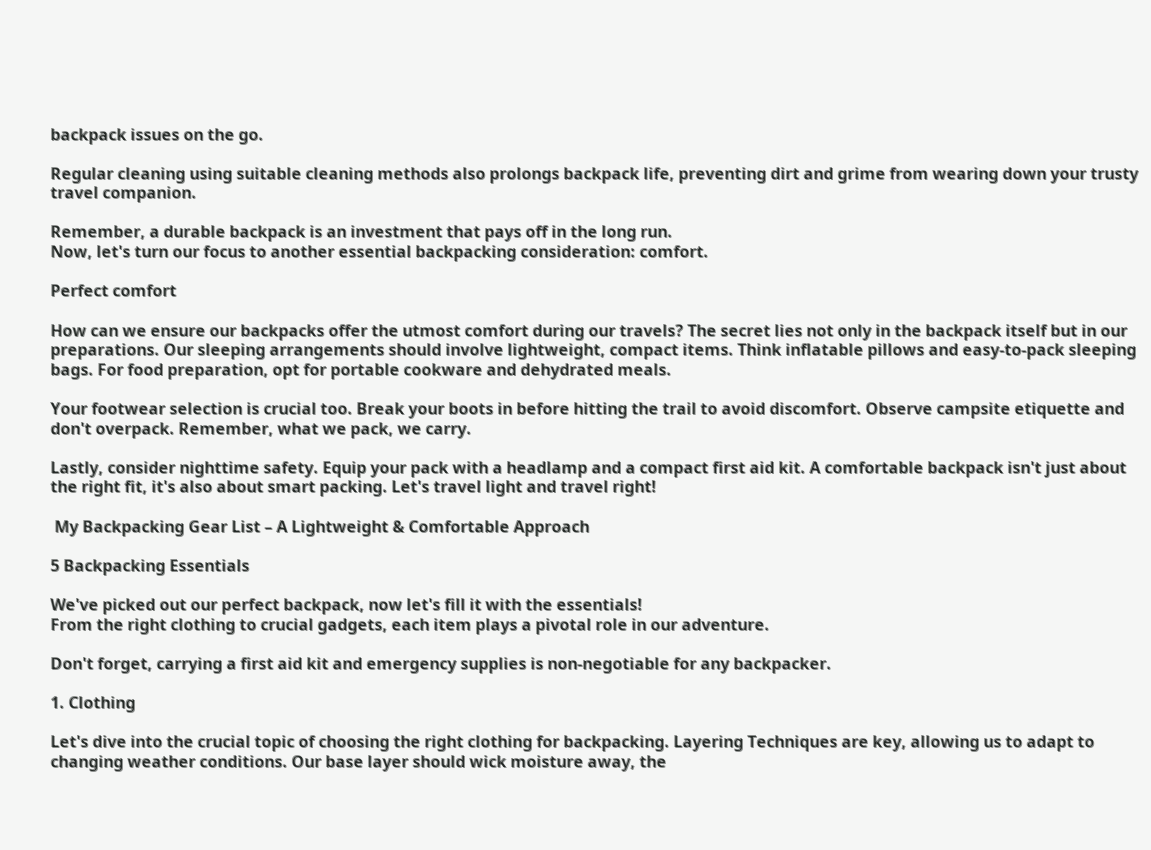backpack issues on the go.

Regular cleaning using suitable cleaning methods also prolongs backpack life, preventing dirt and grime from wearing down your trusty travel companion.

Remember, a durable backpack is an investment that pays off in the long run.
Now, let's turn our focus to another essential backpacking consideration: comfort.

Perfect comfort

How can we ensure our backpacks offer the utmost comfort during our travels? The secret lies not only in the backpack itself but in our preparations. Our sleeping arrangements should involve lightweight, compact items. Think inflatable pillows and easy-to-pack sleeping bags. For food preparation, opt for portable cookware and dehydrated meals.

Your footwear selection is crucial too. Break your boots in before hitting the trail to avoid discomfort. Observe campsite etiquette and don't overpack. Remember, what we pack, we carry.

Lastly, consider nighttime safety. Equip your pack with a headlamp and a compact first aid kit. A comfortable backpack isn't just about the right fit, it's also about smart packing. Let's travel light and travel right!

 My Backpacking Gear List – A Lightweight & Comfortable Approach

5 Backpacking Essentials

We've picked out our perfect backpack, now let's fill it with the essentials!
From the right clothing to crucial gadgets, each item plays a pivotal role in our adventure.

Don't forget, carrying a first aid kit and emergency supplies is non-negotiable for any backpacker.

1. Clothing

Let's dive into the crucial topic of choosing the right clothing for backpacking. Layering Techniques are key, allowing us to adapt to changing weather conditions. Our base layer should wick moisture away, the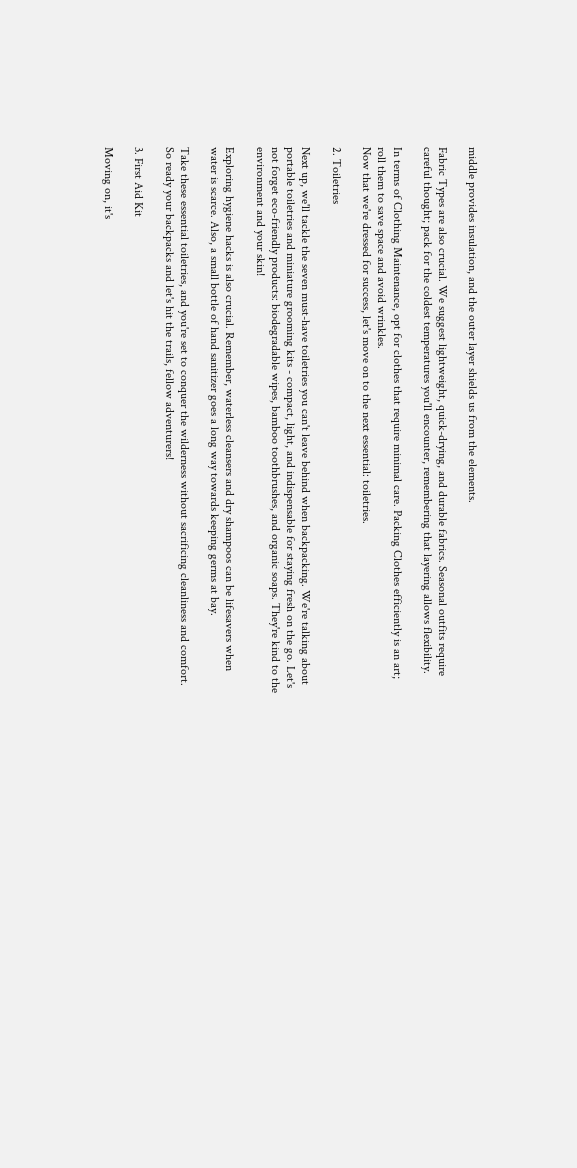middle provides insulation, and the outer layer shields us from the elements.

Fabric Types are also crucial. We suggest lightweight, quick-drying, and durable fabrics. Seasonal outfits require careful thought; pack for the coldest temperatures you'll encounter, remembering that layering allows flexibility.

In terms of Clothing Maintenance, opt for clothes that require minimal care. Packing Clothes efficiently is an art; roll them to save space and avoid wrinkles.
Now that we're dressed for success, let's move on to the next essential: toiletries.

2. Toiletries

Next up, we'll tackle the seven must-have toiletries you can't leave behind when backpacking. We're talking about portable toiletries and miniature grooming kits - compact, light, and indispensable for staying fresh on the go. Let's not forget eco-friendly products: biodegradable wipes, bamboo toothbrushes, and organic soaps. They're kind to the environment and your skin!

Exploring hygiene hacks is also crucial. Remember, waterless cleansers and dry shampoos can be lifesavers when water is scarce. Also, a small bottle of hand sanitizer goes a long way towards keeping germs at bay.

Take these essential toiletries, and you're set to conquer the wilderness without sacrificing cleanliness and comfort. So ready your backpacks and let's hit the trails, fellow adventurers!

3. First Aid Kit

Moving on, it's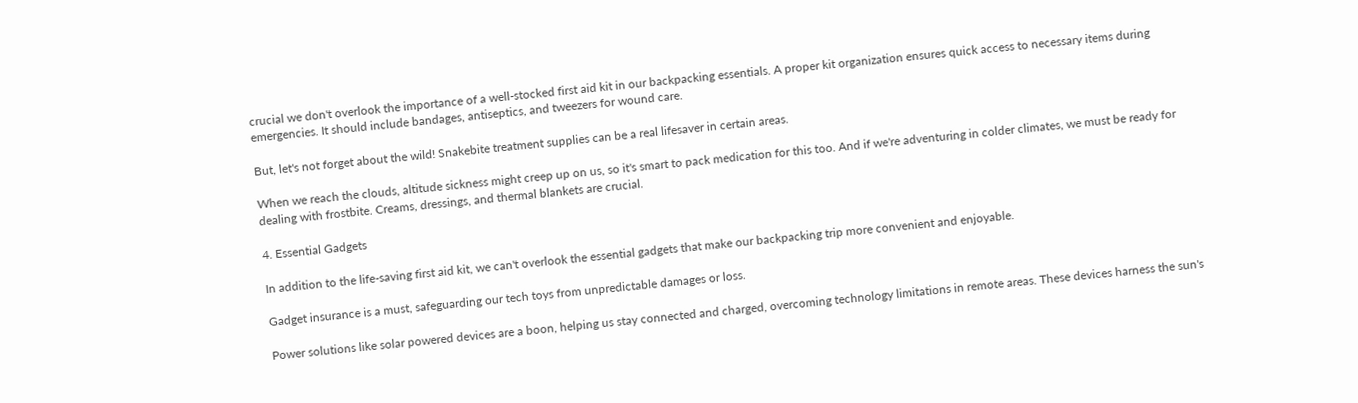crucial we don't overlook the importance of a well-stocked first aid kit in our backpacking essentials. A proper kit organization ensures quick access to necessary items during emergencies. It should include bandages, antiseptics, and tweezers for wound care.

But, let's not forget about the wild! Snakebite treatment supplies can be a real lifesaver in certain areas.

When we reach the clouds, altitude sickness might creep up on us, so it's smart to pack medication for this too. And if we're adventuring in colder climates, we must be ready for dealing with frostbite. Creams, dressings, and thermal blankets are crucial.

4. Essential Gadgets

In addition to the life-saving first aid kit, we can't overlook the essential gadgets that make our backpacking trip more convenient and enjoyable.

Gadget insurance is a must, safeguarding our tech toys from unpredictable damages or loss.

Power solutions like solar powered devices are a boon, helping us stay connected and charged, overcoming technology limitations in remote areas. These devices harness the sun's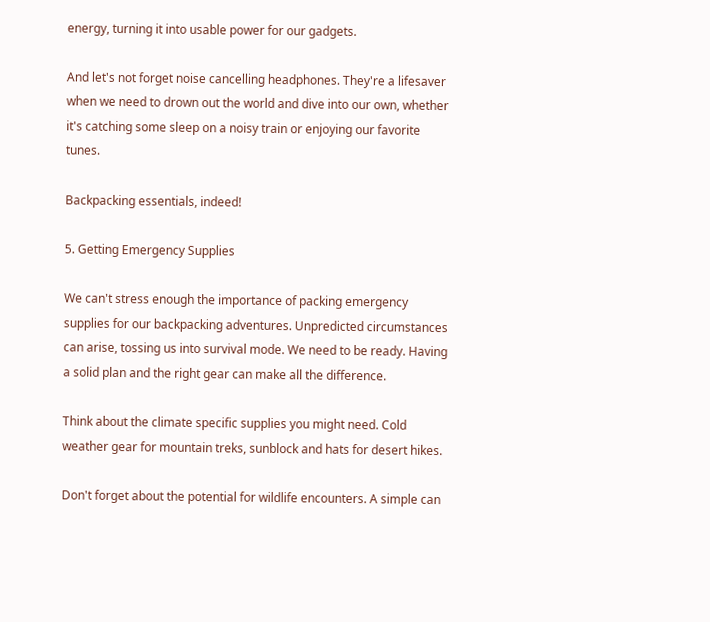energy, turning it into usable power for our gadgets.

And let's not forget noise cancelling headphones. They're a lifesaver when we need to drown out the world and dive into our own, whether it's catching some sleep on a noisy train or enjoying our favorite tunes.

Backpacking essentials, indeed!

5. Getting Emergency Supplies

We can't stress enough the importance of packing emergency supplies for our backpacking adventures. Unpredicted circumstances can arise, tossing us into survival mode. We need to be ready. Having a solid plan and the right gear can make all the difference.

Think about the climate specific supplies you might need. Cold weather gear for mountain treks, sunblock and hats for desert hikes.

Don't forget about the potential for wildlife encounters. A simple can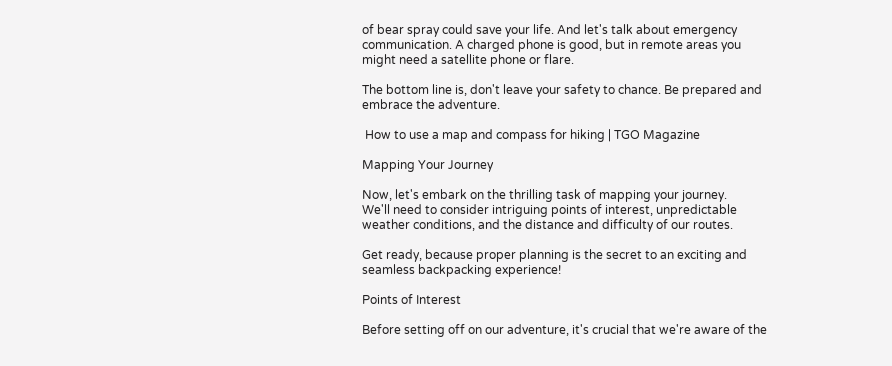of bear spray could save your life. And let's talk about emergency communication. A charged phone is good, but in remote areas you might need a satellite phone or flare.

The bottom line is, don't leave your safety to chance. Be prepared and embrace the adventure.

 How to use a map and compass for hiking | TGO Magazine

Mapping Your Journey

Now, let's embark on the thrilling task of mapping your journey.
We'll need to consider intriguing points of interest, unpredictable weather conditions, and the distance and difficulty of our routes.

Get ready, because proper planning is the secret to an exciting and seamless backpacking experience!

Points of Interest

Before setting off on our adventure, it's crucial that we're aware of the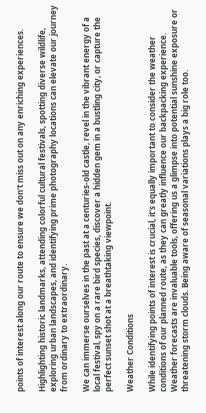points of interest along our route to ensure we don't miss out on any enriching experiences.

Highlighting historic landmarks, attending colorful cultural festivals, spotting diverse wildlife, exploring urban landscapes, and identifying prime photography locations can elevate our journey from ordinary to extraordinary.

We can immerse ourselves in the past at a centuries-old castle, revel in the vibrant energy of a local festival, spy on a rare bird species, discover a hidden gem in a bustling city, or capture the perfect sunset shot at a breathtaking viewpoint.

Weather Conditions

While identifying points of interest is crucial, it's equally important to consider the weather conditions of our planned route, as they can greatly influence our backpacking experience. Weather forecasts are invaluable tools, offering us a glimpse into potential sunshine exposure or threatening storm clouds. Being aware of seasonal variations plays a big role too.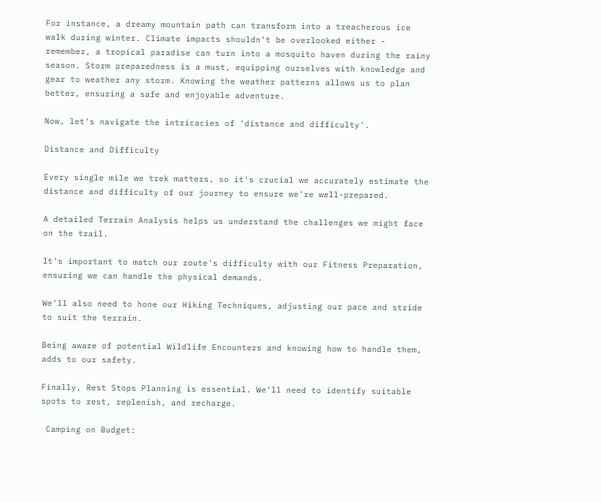For instance, a dreamy mountain path can transform into a treacherous ice walk during winter. Climate impacts shouldn't be overlooked either - remember, a tropical paradise can turn into a mosquito haven during the rainy season. Storm preparedness is a must, equipping ourselves with knowledge and gear to weather any storm. Knowing the weather patterns allows us to plan better, ensuring a safe and enjoyable adventure.

Now, let's navigate the intricacies of 'distance and difficulty'.

Distance and Difficulty

Every single mile we trek matters, so it's crucial we accurately estimate the distance and difficulty of our journey to ensure we're well-prepared.

A detailed Terrain Analysis helps us understand the challenges we might face on the trail.

It's important to match our route's difficulty with our Fitness Preparation, ensuring we can handle the physical demands.

We'll also need to hone our Hiking Techniques, adjusting our pace and stride to suit the terrain.

Being aware of potential Wildlife Encounters and knowing how to handle them, adds to our safety.

Finally, Rest Stops Planning is essential. We'll need to identify suitable spots to rest, replenish, and recharge.

 Camping on Budget: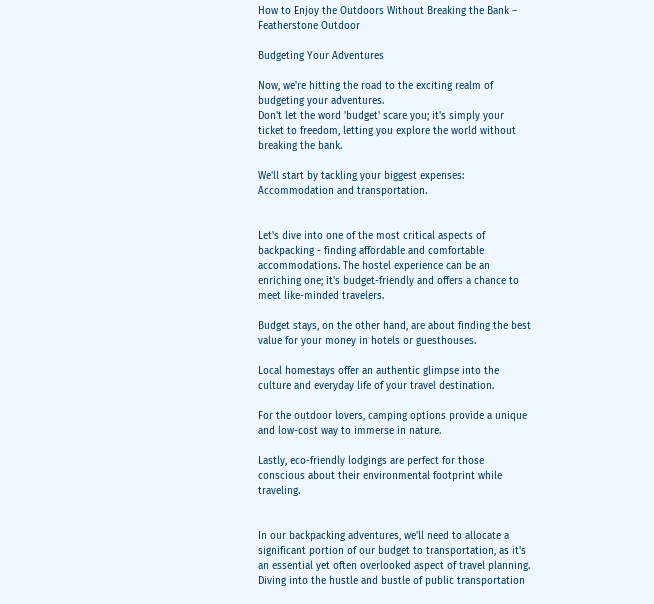How to Enjoy the Outdoors Without Breaking the Bank –  Featherstone Outdoor

Budgeting Your Adventures

Now, we're hitting the road to the exciting realm of budgeting your adventures.
Don't let the word 'budget' scare you; it's simply your ticket to freedom, letting you explore the world without breaking the bank.

We'll start by tackling your biggest expenses: Accommodation and transportation.


Let's dive into one of the most critical aspects of backpacking - finding affordable and comfortable accommodations. The hostel experience can be an enriching one; it's budget-friendly and offers a chance to meet like-minded travelers.

Budget stays, on the other hand, are about finding the best value for your money in hotels or guesthouses.

Local homestays offer an authentic glimpse into the culture and everyday life of your travel destination.

For the outdoor lovers, camping options provide a unique and low-cost way to immerse in nature.

Lastly, eco-friendly lodgings are perfect for those conscious about their environmental footprint while traveling.


In our backpacking adventures, we'll need to allocate a significant portion of our budget to transportation, as it's an essential yet often overlooked aspect of travel planning. Diving into the hustle and bustle of public transportation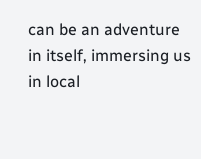can be an adventure in itself, immersing us in local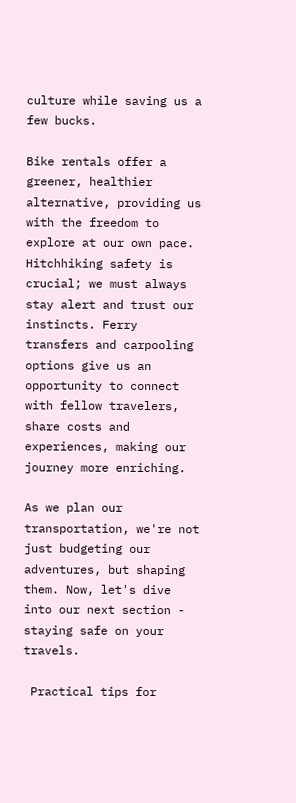culture while saving us a few bucks.

Bike rentals offer a greener, healthier alternative, providing us with the freedom to explore at our own pace. Hitchhiking safety is crucial; we must always stay alert and trust our instincts. Ferry transfers and carpooling options give us an opportunity to connect with fellow travelers, share costs and experiences, making our journey more enriching.

As we plan our transportation, we're not just budgeting our adventures, but shaping them. Now, let's dive into our next section - staying safe on your travels.

 Practical tips for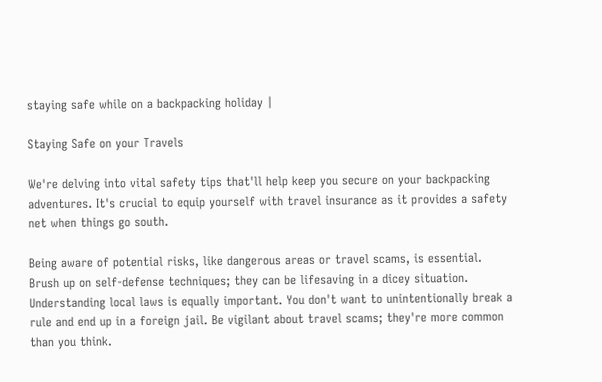staying safe while on a backpacking holiday |

Staying Safe on your Travels

We're delving into vital safety tips that'll help keep you secure on your backpacking adventures. It's crucial to equip yourself with travel insurance as it provides a safety net when things go south.

Being aware of potential risks, like dangerous areas or travel scams, is essential. Brush up on self-defense techniques; they can be lifesaving in a dicey situation.
Understanding local laws is equally important. You don't want to unintentionally break a rule and end up in a foreign jail. Be vigilant about travel scams; they're more common than you think.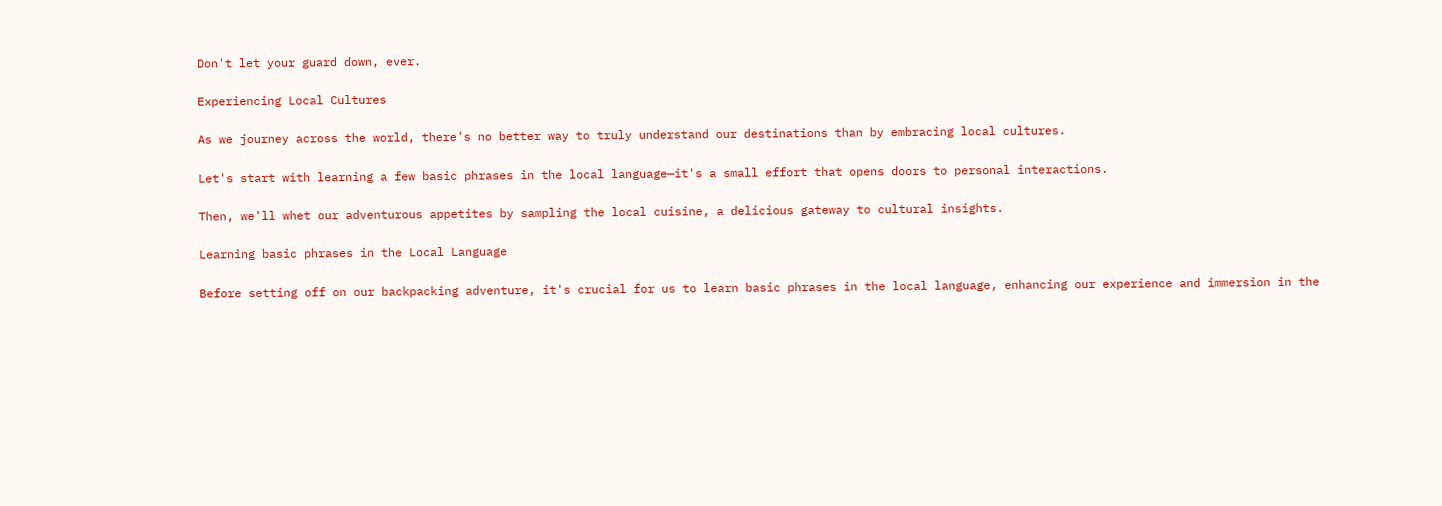Don't let your guard down, ever.

Experiencing Local Cultures

As we journey across the world, there's no better way to truly understand our destinations than by embracing local cultures.

Let's start with learning a few basic phrases in the local language—it's a small effort that opens doors to personal interactions.

Then, we'll whet our adventurous appetites by sampling the local cuisine, a delicious gateway to cultural insights.

Learning basic phrases in the Local Language

Before setting off on our backpacking adventure, it's crucial for us to learn basic phrases in the local language, enhancing our experience and immersion in the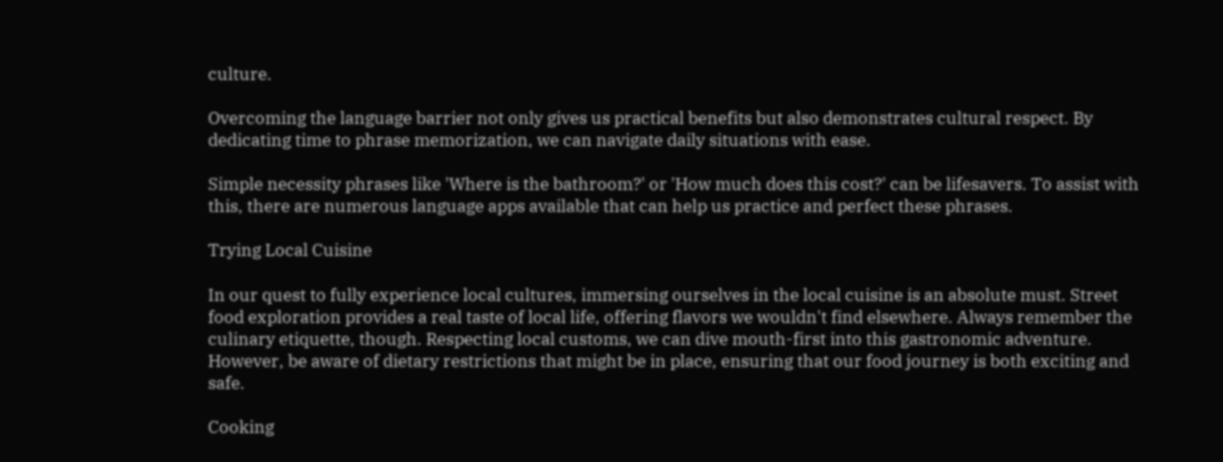culture.

Overcoming the language barrier not only gives us practical benefits but also demonstrates cultural respect. By dedicating time to phrase memorization, we can navigate daily situations with ease.

Simple necessity phrases like 'Where is the bathroom?' or 'How much does this cost?' can be lifesavers. To assist with this, there are numerous language apps available that can help us practice and perfect these phrases.

Trying Local Cuisine

In our quest to fully experience local cultures, immersing ourselves in the local cuisine is an absolute must. Street food exploration provides a real taste of local life, offering flavors we wouldn't find elsewhere. Always remember the culinary etiquette, though. Respecting local customs, we can dive mouth-first into this gastronomic adventure. However, be aware of dietary restrictions that might be in place, ensuring that our food journey is both exciting and safe.

Cooking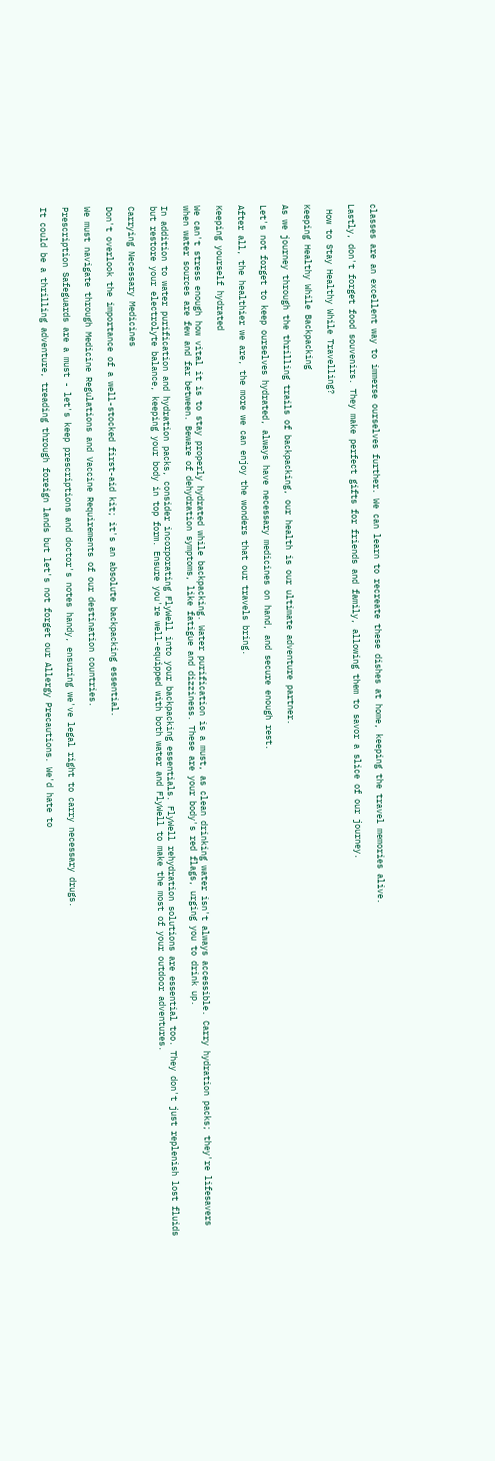classes are an excellent way to immerse ourselves further. We can learn to recreate these dishes at home, keeping the travel memories alive.

Lastly, don't forget food souvenirs. They make perfect gifts for friends and family, allowing them to savor a slice of our journey.

 How to Stay Healthy While Travelling?

Keeping Healthy While Backpacking

As we journey through the thrilling trails of backpacking, our health is our ultimate adventure partner.

Let's not forget to keep ourselves hydrated, always have necessary medicines on hand, and secure enough rest.

After all, the healthier we are, the more we can enjoy the wonders that our travels bring.

Keeping yourself hydrated

We can't stress enough how vital it is to stay properly hydrated while backpacking. Water purification is a must, as clean drinking water isn't always accessible. Carry hydration packs; they're lifesavers when water sources are few and far between. Beware of dehydration symptoms, like fatigue and dizziness. These are your body's red flags, urging you to drink up.

In addition to water purification and hydration packs, consider incorporating FlyWell into your backpacking essentials. FlyWell rehydration solutions are essential too. They don't just replenish lost fluids but restore your electrolyte balance, keeping your body in top form. Ensure you're well-equipped with both water and FlyWell to make the most of your outdoor adventures.

Carrying Necessary Medicines

Don't overlook the importance of a well-stocked first-aid kit; it's an absolute backpacking essential.

We must navigate through Medicine Regulations and Vaccine Requirements of our destination countries.

Prescription Safeguards are a must - let's keep prescriptions and doctor's notes handy, ensuring we've legal right to carry necessary drugs.

It could be a thrilling adventure, treading through foreign lands but let's not forget our Allergy Precautions. We'd hate to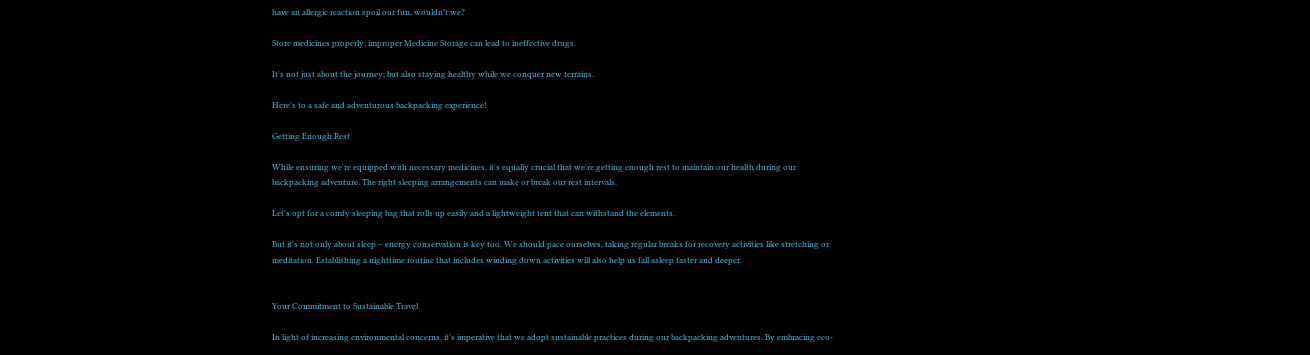have an allergic reaction spoil our fun, wouldn't we?

Store medicines properly; improper Medicine Storage can lead to ineffective drugs.

It's not just about the journey, but also staying healthy while we conquer new terrains.

Here's to a safe and adventurous backpacking experience!

Getting Enough Rest

While ensuring we're equipped with necessary medicines, it's equally crucial that we're getting enough rest to maintain our health during our backpacking adventure. The right sleeping arrangements can make or break our rest intervals.

Let's opt for a comfy sleeping bag that rolls up easily and a lightweight tent that can withstand the elements.

But it's not only about sleep – energy conservation is key too. We should pace ourselves, taking regular breaks for recovery activities like stretching or meditation. Establishing a nighttime routine that includes winding down activities will also help us fall asleep faster and deeper.


Your Commitment to Sustainable Travel

In light of increasing environmental concerns, it's imperative that we adopt sustainable practices during our backpacking adventures. By embracing eco-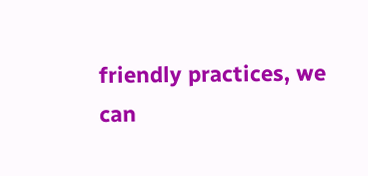friendly practices, we can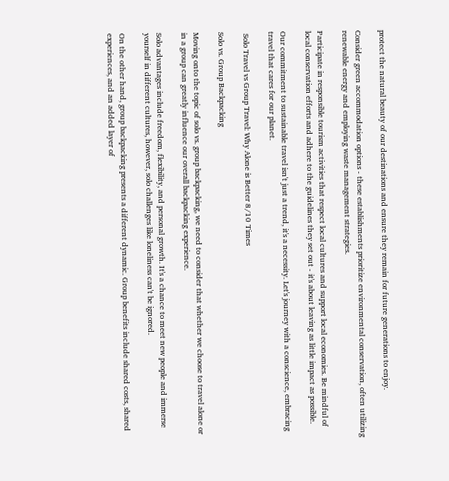protect the natural beauty of our destinations and ensure they remain for future generations to enjoy.

Consider green accommodation options - these establishments prioritize environmental conservation, often utilizing renewable energy and employing waste management strategies.

Participate in responsible tourism activities that respect local cultures and support local economies. Be mindful of local conservation efforts and adhere to the guidelines they set out - it's about leaving as little impact as possible.

Our commitment to sustainable travel isn't just a trend, it's a necessity. Let's journey with a conscience, embracing travel that cares for our planet.

 Solo Travel vs Group Travel: Why Alone is Better 8/10 Times

Solo vs. Group Backpacking

Moving onto the topic of solo vs. group backpacking, we need to consider that whether we choose to travel alone or in a group can greatly influence our overall backpacking experience.

Solo advantages include freedom, flexibility, and personal growth. It's a chance to meet new people and immerse yourself in different cultures, however, solo challenges like loneliness can't be ignored.

On the other hand, group backpacking presents a different dynamic. Group benefits include shared costs, shared experiences, and an added layer of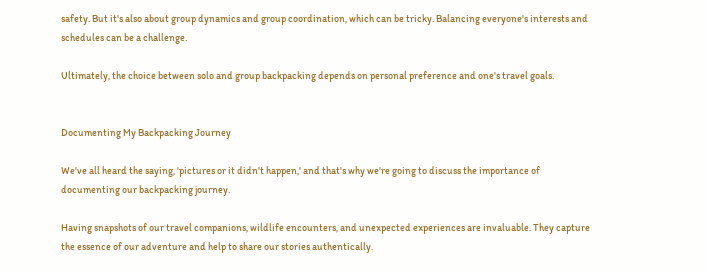safety. But it's also about group dynamics and group coordination, which can be tricky. Balancing everyone's interests and schedules can be a challenge.

Ultimately, the choice between solo and group backpacking depends on personal preference and one's travel goals.


Documenting My Backpacking Journey

We've all heard the saying, 'pictures or it didn't happen,' and that's why we're going to discuss the importance of documenting our backpacking journey.

Having snapshots of our travel companions, wildlife encounters, and unexpected experiences are invaluable. They capture the essence of our adventure and help to share our stories authentically.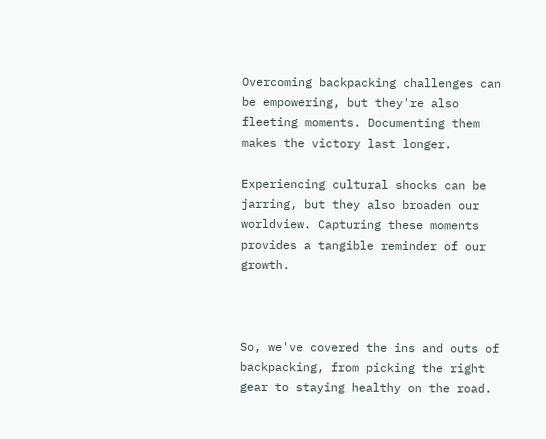Overcoming backpacking challenges can be empowering, but they're also fleeting moments. Documenting them makes the victory last longer.

Experiencing cultural shocks can be jarring, but they also broaden our worldview. Capturing these moments provides a tangible reminder of our growth.



So, we've covered the ins and outs of backpacking, from picking the right gear to staying healthy on the road.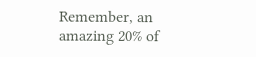Remember, an amazing 20% of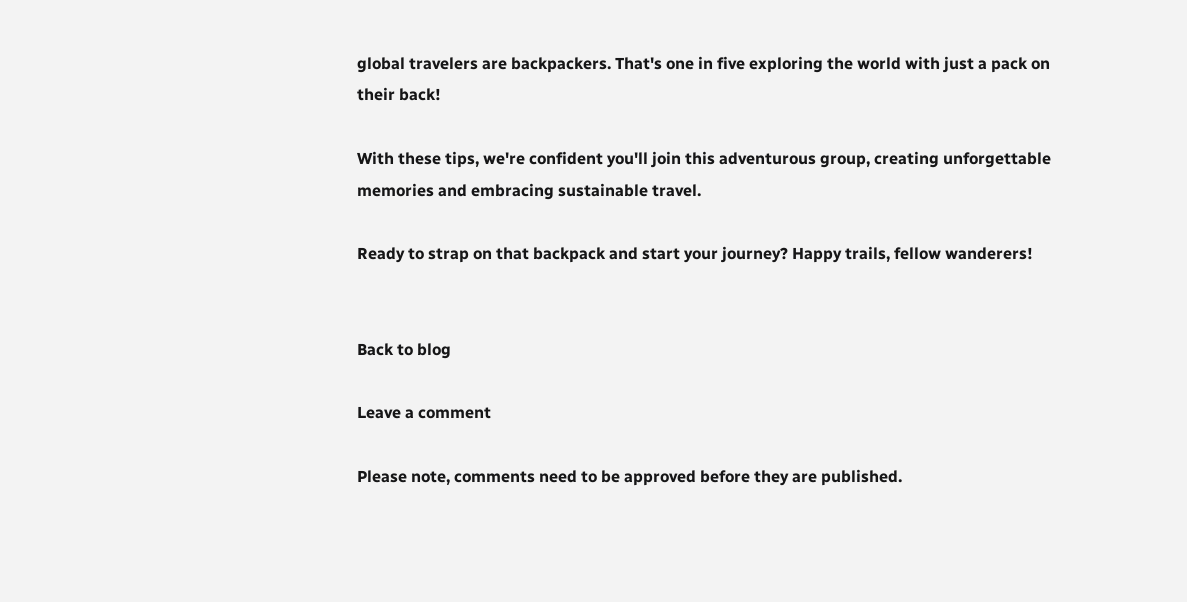global travelers are backpackers. That's one in five exploring the world with just a pack on their back!

With these tips, we're confident you'll join this adventurous group, creating unforgettable memories and embracing sustainable travel.

Ready to strap on that backpack and start your journey? Happy trails, fellow wanderers!


Back to blog

Leave a comment

Please note, comments need to be approved before they are published.